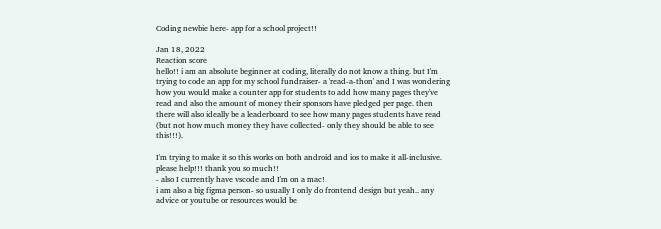Coding newbie here- app for a school project!!

Jan 18, 2022
Reaction score
hello!! i am an absolute beginner at coding, literally do not know a thing. but I'm trying to code an app for my school fundraiser- a 'read-a-thon' and I was wondering how you would make a counter app for students to add how many pages they've read and also the amount of money their sponsors have pledged per page. then there will also ideally be a leaderboard to see how many pages students have read (but not how much money they have collected- only they should be able to see this!!!).

I'm trying to make it so this works on both android and ios to make it all-inclusive. please help!!! thank you so much!!
- also I currently have vscode and I'm on a mac!
i am also a big figma person- so usually I only do frontend design but yeah.. any advice or youtube or resources would be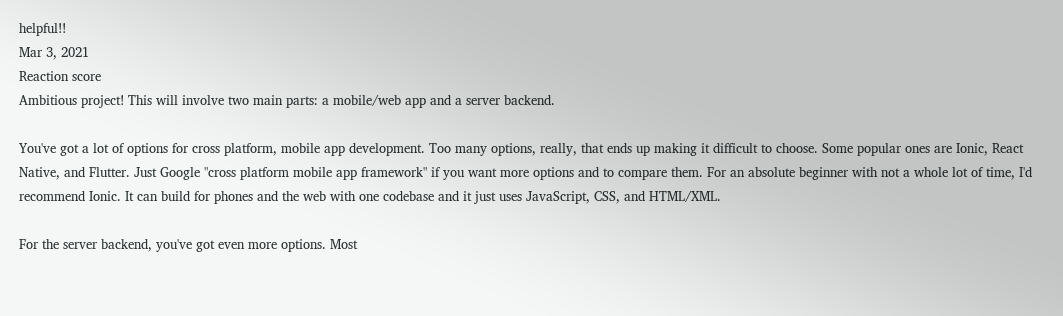helpful!!
Mar 3, 2021
Reaction score
Ambitious project! This will involve two main parts: a mobile/web app and a server backend.

You've got a lot of options for cross platform, mobile app development. Too many options, really, that ends up making it difficult to choose. Some popular ones are Ionic, React Native, and Flutter. Just Google "cross platform mobile app framework" if you want more options and to compare them. For an absolute beginner with not a whole lot of time, I'd recommend Ionic. It can build for phones and the web with one codebase and it just uses JavaScript, CSS, and HTML/XML.

For the server backend, you've got even more options. Most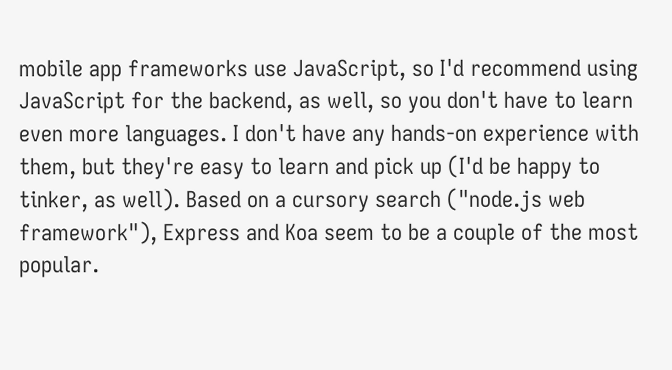mobile app frameworks use JavaScript, so I'd recommend using JavaScript for the backend, as well, so you don't have to learn even more languages. I don't have any hands-on experience with them, but they're easy to learn and pick up (I'd be happy to tinker, as well). Based on a cursory search ("node.js web framework"), Express and Koa seem to be a couple of the most popular.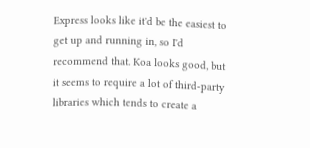Express looks like it'd be the easiest to get up and running in, so I'd recommend that. Koa looks good, but it seems to require a lot of third-party libraries which tends to create a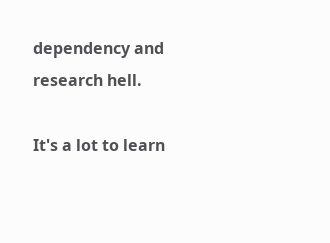dependency and research hell.

It's a lot to learn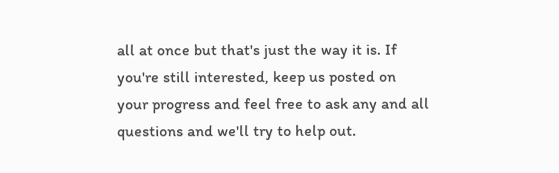all at once but that's just the way it is. If you're still interested, keep us posted on your progress and feel free to ask any and all questions and we'll try to help out.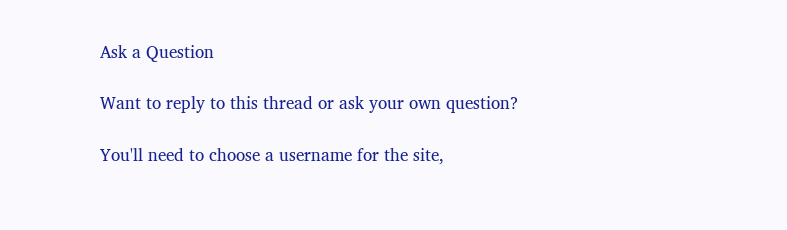Ask a Question

Want to reply to this thread or ask your own question?

You'll need to choose a username for the site,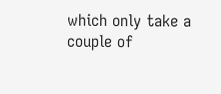which only take a couple of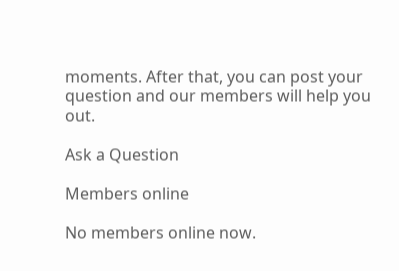moments. After that, you can post your question and our members will help you out.

Ask a Question

Members online

No members online now.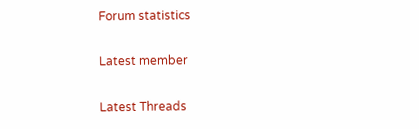Forum statistics

Latest member

Latest Threads